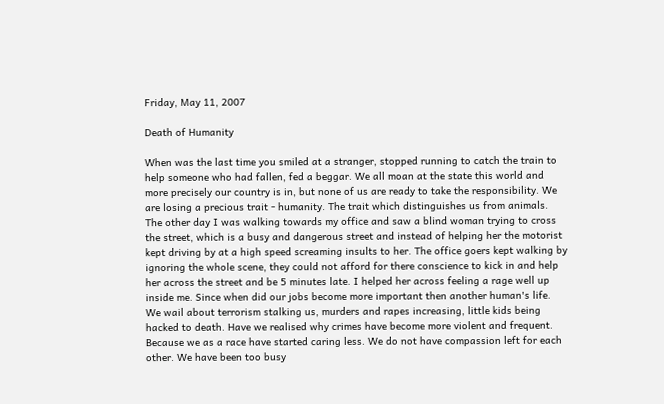Friday, May 11, 2007

Death of Humanity

When was the last time you smiled at a stranger, stopped running to catch the train to help someone who had fallen, fed a beggar. We all moan at the state this world and more precisely our country is in, but none of us are ready to take the responsibility. We are losing a precious trait - humanity. The trait which distinguishes us from animals.
The other day I was walking towards my office and saw a blind woman trying to cross the street, which is a busy and dangerous street and instead of helping her the motorist kept driving by at a high speed screaming insults to her. The office goers kept walking by ignoring the whole scene, they could not afford for there conscience to kick in and help her across the street and be 5 minutes late. I helped her across feeling a rage well up inside me. Since when did our jobs become more important then another human's life.
We wail about terrorism stalking us, murders and rapes increasing, little kids being hacked to death. Have we realised why crimes have become more violent and frequent.
Because we as a race have started caring less. We do not have compassion left for each other. We have been too busy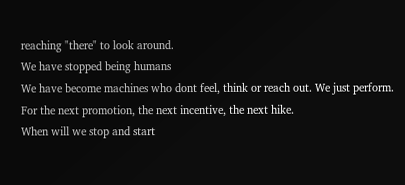reaching "there" to look around.
We have stopped being humans
We have become machines who dont feel, think or reach out. We just perform.
For the next promotion, the next incentive, the next hike.
When will we stop and start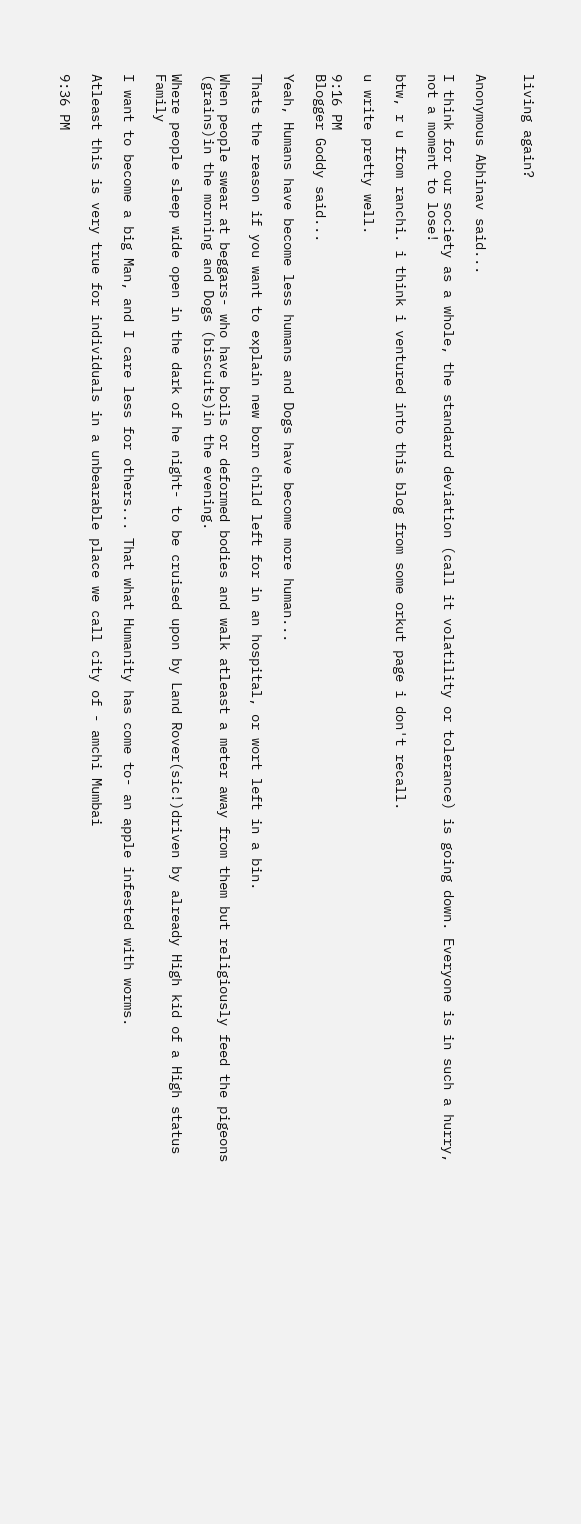living again?


Anonymous Abhinav said...

I think for our society as a whole, the standard deviation (call it volatility or tolerance) is going down. Everyone is in such a hurry, not a moment to lose!

btw, r u from ranchi. i think i ventured into this blog from some orkut page i don't recall.

u write pretty well.

9:16 PM
Blogger Goddy said...

Yeah, Humans have become less humans and Dogs have become more human...

Thats the reason if you want to explain new born child left for in an hospital, or wort left in a bin.

When people swear at beggars- who have boils or deformed bodies and walk atleast a meter away from them but religiously feed the pigeons (grains)in the morning and Dogs (biscuits)in the evening.

Where people sleep wide open in the dark of he night- to be cruised upon by Land Rover(sic!)driven by already High kid of a High status Family

I want to become a big Man, and I care less for others... That what Humanity has come to- an apple infested with worms.

Atleast this is very true for individuals in a unbearable place we call city of - amchi Mumbai

9:36 PM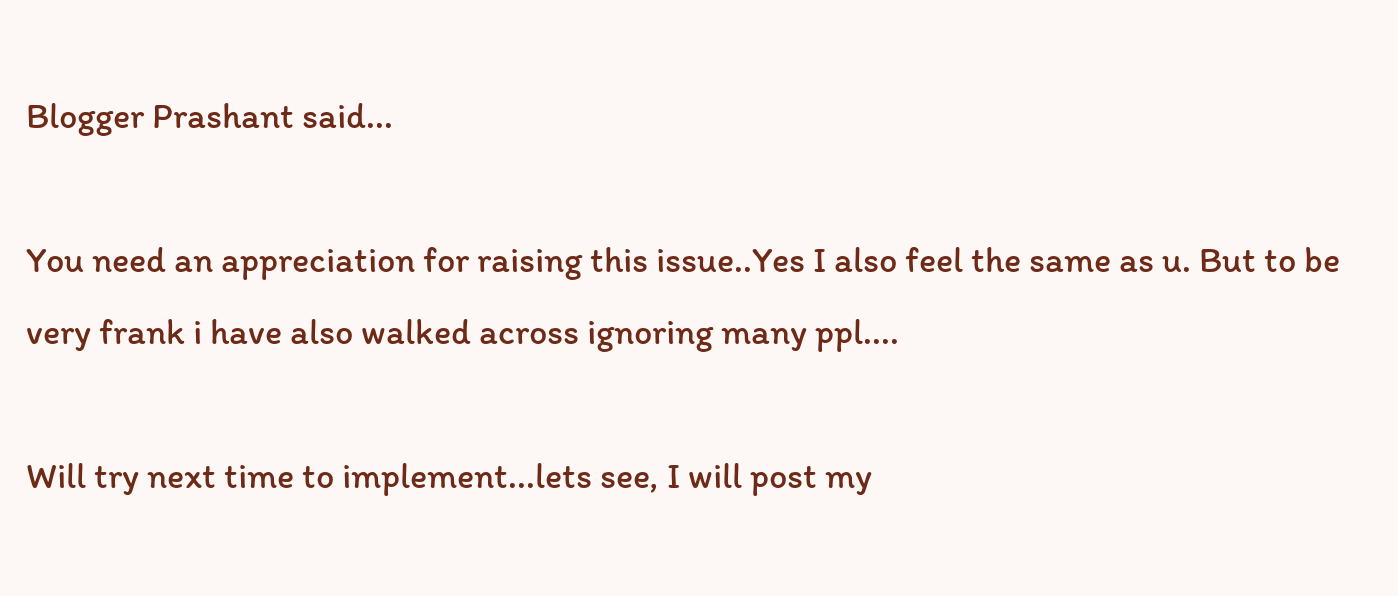Blogger Prashant said...

You need an appreciation for raising this issue..Yes I also feel the same as u. But to be very frank i have also walked across ignoring many ppl....

Will try next time to implement...lets see, I will post my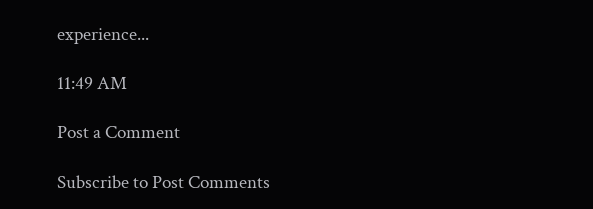experience...

11:49 AM

Post a Comment

Subscribe to Post Comments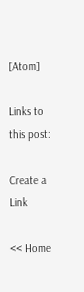[Atom]

Links to this post:

Create a Link

<< Home